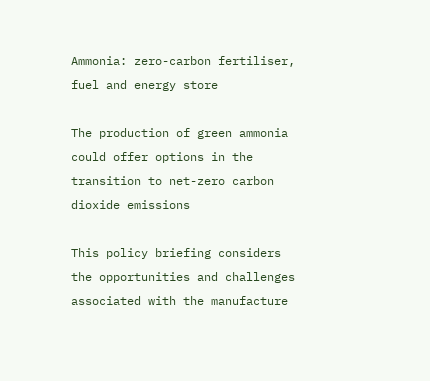Ammonia: zero-carbon fertiliser, fuel and energy store

The production of green ammonia could offer options in the transition to net-zero carbon dioxide emissions

This policy briefing considers the opportunities and challenges associated with the manufacture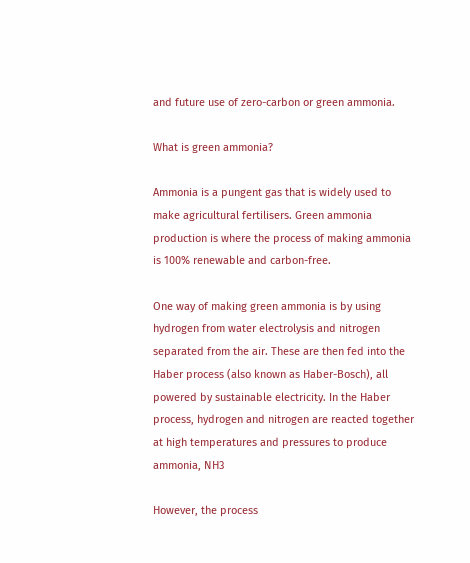and future use of zero-carbon or green ammonia.

What is green ammonia?

Ammonia is a pungent gas that is widely used to make agricultural fertilisers. Green ammonia production is where the process of making ammonia is 100% renewable and carbon-free.

One way of making green ammonia is by using hydrogen from water electrolysis and nitrogen separated from the air. These are then fed into the Haber process (also known as Haber-Bosch), all powered by sustainable electricity. In the Haber process, hydrogen and nitrogen are reacted together at high temperatures and pressures to produce ammonia, NH3

However, the process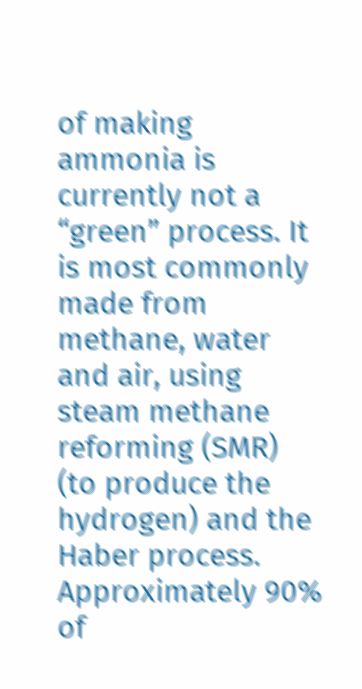of making ammonia is currently not a “green” process. It is most commonly made from methane, water and air, using steam methane reforming (SMR) (to produce the hydrogen) and the Haber process. Approximately 90% of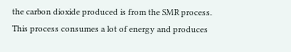the carbon dioxide produced is from the SMR process. This process consumes a lot of energy and produces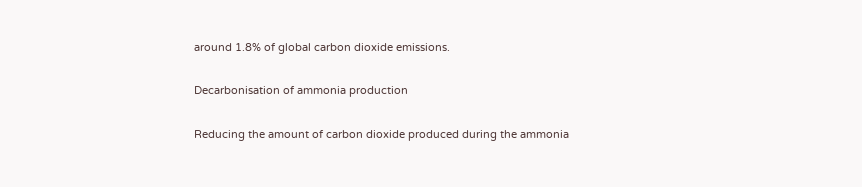around 1.8% of global carbon dioxide emissions.

Decarbonisation of ammonia production

Reducing the amount of carbon dioxide produced during the ammonia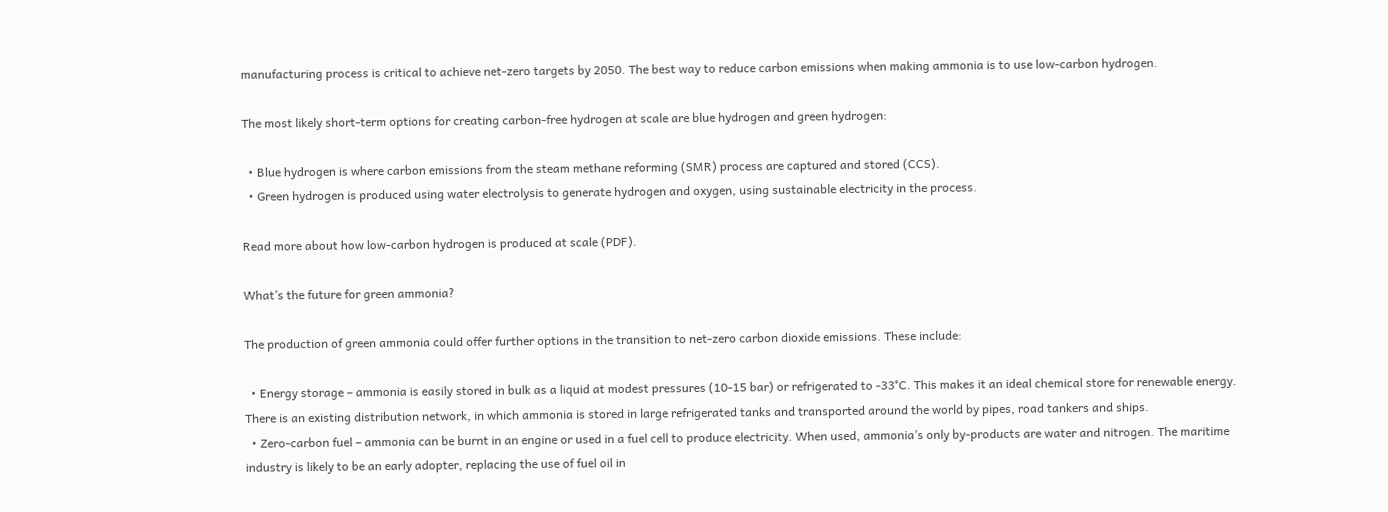manufacturing process is critical to achieve net-zero targets by 2050. The best way to reduce carbon emissions when making ammonia is to use low-carbon hydrogen.

The most likely short-term options for creating carbon-free hydrogen at scale are blue hydrogen and green hydrogen:

  • Blue hydrogen is where carbon emissions from the steam methane reforming (SMR) process are captured and stored (CCS).
  • Green hydrogen is produced using water electrolysis to generate hydrogen and oxygen, using sustainable electricity in the process.

Read more about how low-carbon hydrogen is produced at scale (PDF).

What’s the future for green ammonia?

The production of green ammonia could offer further options in the transition to net-zero carbon dioxide emissions. These include:

  • Energy storage – ammonia is easily stored in bulk as a liquid at modest pressures (10-15 bar) or refrigerated to -33°C. This makes it an ideal chemical store for renewable energy. There is an existing distribution network, in which ammonia is stored in large refrigerated tanks and transported around the world by pipes, road tankers and ships.
  • Zero-carbon fuel – ammonia can be burnt in an engine or used in a fuel cell to produce electricity. When used, ammonia’s only by-products are water and nitrogen. The maritime industry is likely to be an early adopter, replacing the use of fuel oil in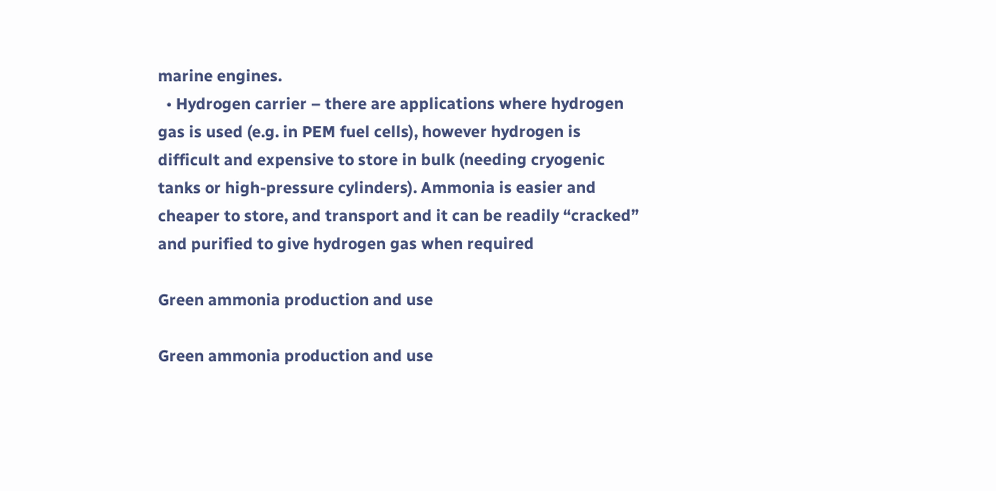marine engines.
  • Hydrogen carrier – there are applications where hydrogen gas is used (e.g. in PEM fuel cells), however hydrogen is difficult and expensive to store in bulk (needing cryogenic tanks or high-pressure cylinders). Ammonia is easier and cheaper to store, and transport and it can be readily “cracked” and purified to give hydrogen gas when required

Green ammonia production and use

Green ammonia production and use